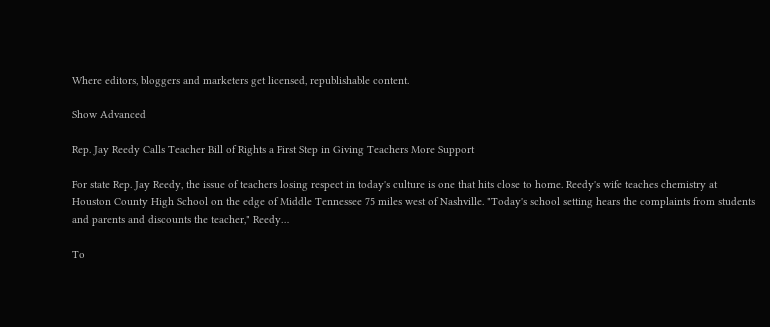Where editors, bloggers and marketers get licensed, republishable content.

Show Advanced

Rep. Jay Reedy Calls Teacher Bill of Rights a First Step in Giving Teachers More Support

For state Rep. Jay Reedy, the issue of teachers losing respect in today's culture is one that hits close to home. Reedy's wife teaches chemistry at Houston County High School on the edge of Middle Tennessee 75 miles west of Nashville. "Today's school setting hears the complaints from students and parents and discounts the teacher," Reedy…

To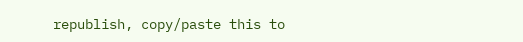republish, copy/paste this to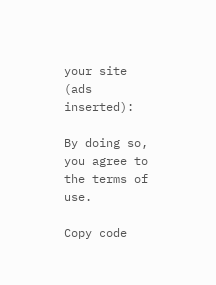your site (ads inserted):

By doing so, you agree to the terms of use.

Copy code